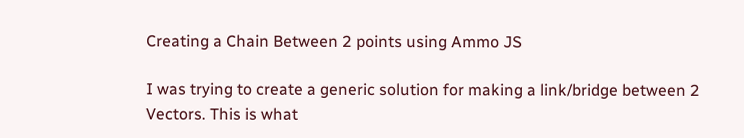Creating a Chain Between 2 points using Ammo JS

I was trying to create a generic solution for making a link/bridge between 2 Vectors. This is what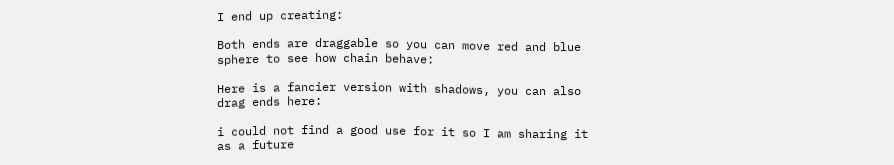I end up creating:

Both ends are draggable so you can move red and blue sphere to see how chain behave:

Here is a fancier version with shadows, you can also drag ends here:

i could not find a good use for it so I am sharing it as a future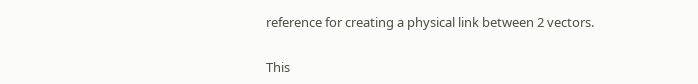reference for creating a physical link between 2 vectors.


This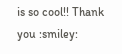is so cool!! Thank you :smiley: